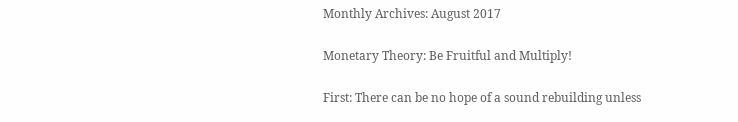Monthly Archives: August 2017

Monetary Theory: Be Fruitful and Multiply!

First: There can be no hope of a sound rebuilding unless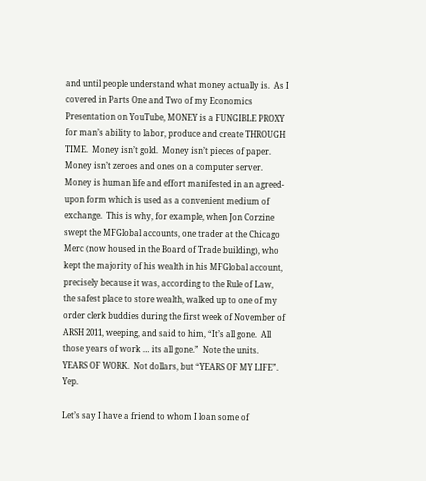and until people understand what money actually is.  As I covered in Parts One and Two of my Economics Presentation on YouTube, MONEY is a FUNGIBLE PROXY for man’s ability to labor, produce and create THROUGH TIME.  Money isn’t gold.  Money isn’t pieces of paper.  Money isn’t zeroes and ones on a computer server.  Money is human life and effort manifested in an agreed-upon form which is used as a convenient medium of exchange.  This is why, for example, when Jon Corzine swept the MFGlobal accounts, one trader at the Chicago Merc (now housed in the Board of Trade building), who kept the majority of his wealth in his MFGlobal account, precisely because it was, according to the Rule of Law, the safest place to store wealth, walked up to one of my order clerk buddies during the first week of November of ARSH 2011, weeping, and said to him, “It’s all gone.  All those years of work … its all gone.”  Note the units.  YEARS OF WORK.  Not dollars, but “YEARS OF MY LIFE”.  Yep.

Let’s say I have a friend to whom I loan some of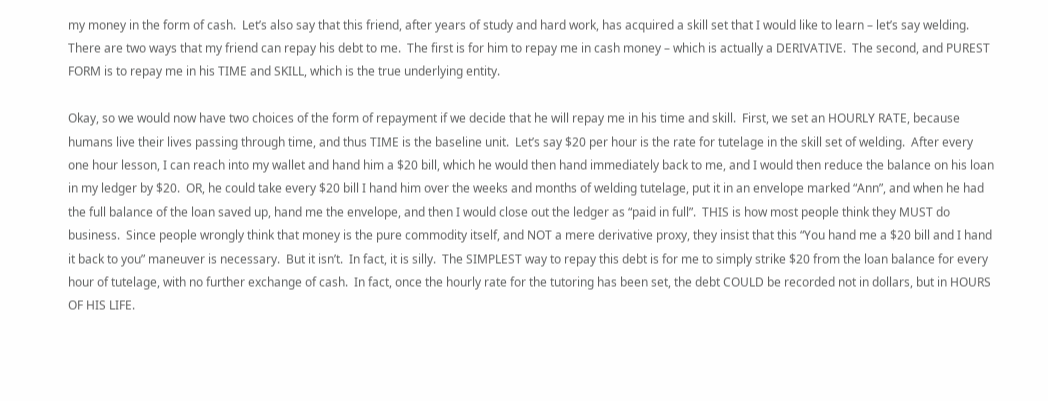my money in the form of cash.  Let’s also say that this friend, after years of study and hard work, has acquired a skill set that I would like to learn – let’s say welding.  There are two ways that my friend can repay his debt to me.  The first is for him to repay me in cash money – which is actually a DERIVATIVE.  The second, and PUREST FORM is to repay me in his TIME and SKILL, which is the true underlying entity.

Okay, so we would now have two choices of the form of repayment if we decide that he will repay me in his time and skill.  First, we set an HOURLY RATE, because humans live their lives passing through time, and thus TIME is the baseline unit.  Let’s say $20 per hour is the rate for tutelage in the skill set of welding.  After every one hour lesson, I can reach into my wallet and hand him a $20 bill, which he would then hand immediately back to me, and I would then reduce the balance on his loan in my ledger by $20.  OR, he could take every $20 bill I hand him over the weeks and months of welding tutelage, put it in an envelope marked “Ann”, and when he had the full balance of the loan saved up, hand me the envelope, and then I would close out the ledger as “paid in full”.  THIS is how most people think they MUST do business.  Since people wrongly think that money is the pure commodity itself, and NOT a mere derivative proxy, they insist that this “You hand me a $20 bill and I hand it back to you” maneuver is necessary.  But it isn’t.  In fact, it is silly.  The SIMPLEST way to repay this debt is for me to simply strike $20 from the loan balance for every hour of tutelage, with no further exchange of cash.  In fact, once the hourly rate for the tutoring has been set, the debt COULD be recorded not in dollars, but in HOURS OF HIS LIFE.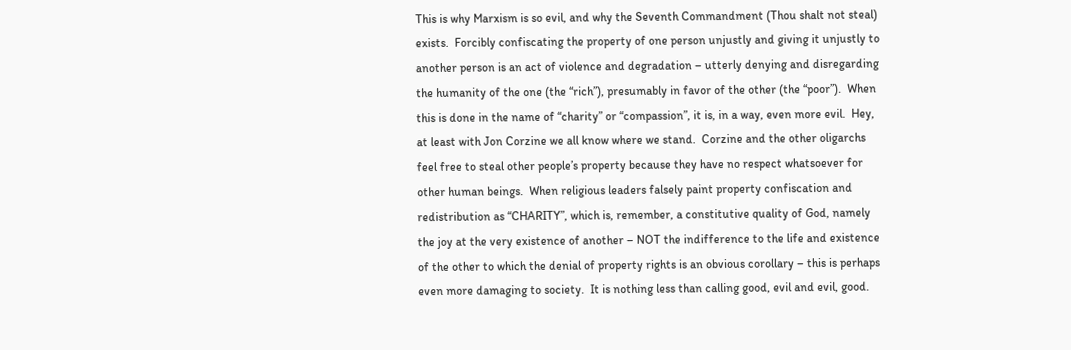This is why Marxism is so evil, and why the Seventh Commandment (Thou shalt not steal) exists.  Forcibly confiscating the property of one person unjustly and giving it unjustly to another person is an act of violence and degradation – utterly denying and disregarding the humanity of the one (the “rich”), presumably in favor of the other (the “poor”).  When this is done in the name of “charity” or “compassion”, it is, in a way, even more evil.  Hey, at least with Jon Corzine we all know where we stand.  Corzine and the other oligarchs feel free to steal other people’s property because they have no respect whatsoever for other human beings.  When religious leaders falsely paint property confiscation and redistribution as “CHARITY”, which is, remember, a constitutive quality of God, namely the joy at the very existence of another – NOT the indifference to the life and existence of the other to which the denial of property rights is an obvious corollary – this is perhaps even more damaging to society.  It is nothing less than calling good, evil and evil, good.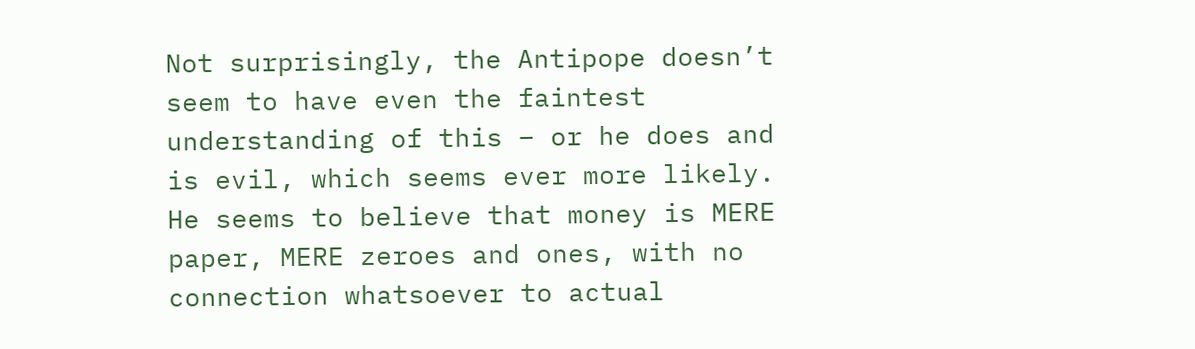Not surprisingly, the Antipope doesn’t seem to have even the faintest understanding of this – or he does and is evil, which seems ever more likely.  He seems to believe that money is MERE paper, MERE zeroes and ones, with no connection whatsoever to actual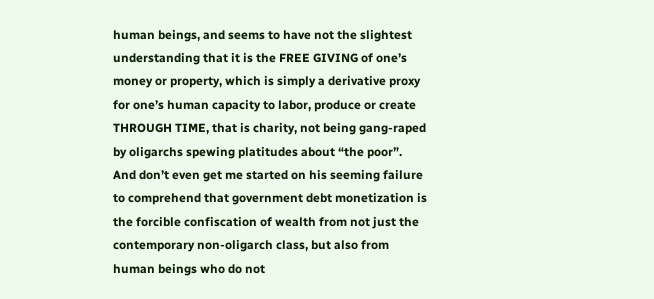human beings, and seems to have not the slightest understanding that it is the FREE GIVING of one’s money or property, which is simply a derivative proxy for one’s human capacity to labor, produce or create THROUGH TIME, that is charity, not being gang-raped by oligarchs spewing platitudes about “the poor”.  And don’t even get me started on his seeming failure to comprehend that government debt monetization is the forcible confiscation of wealth from not just the contemporary non-oligarch class, but also from human beings who do not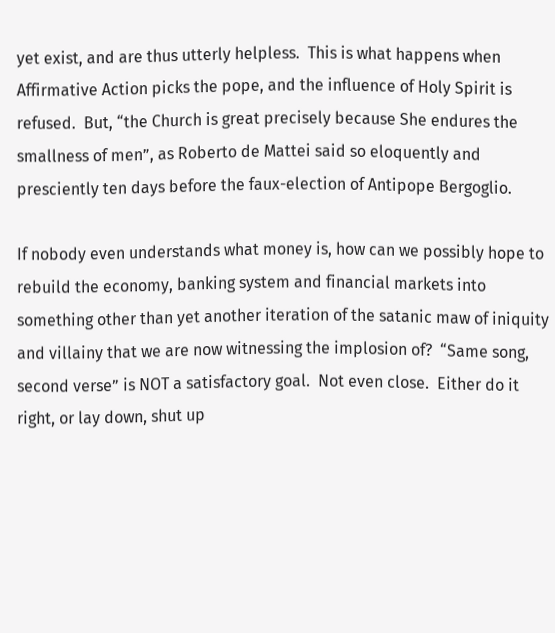yet exist, and are thus utterly helpless.  This is what happens when Affirmative Action picks the pope, and the influence of Holy Spirit is refused.  But, “the Church is great precisely because She endures the smallness of men”, as Roberto de Mattei said so eloquently and presciently ten days before the faux-election of Antipope Bergoglio.

If nobody even understands what money is, how can we possibly hope to rebuild the economy, banking system and financial markets into something other than yet another iteration of the satanic maw of iniquity and villainy that we are now witnessing the implosion of?  “Same song, second verse” is NOT a satisfactory goal.  Not even close.  Either do it right, or lay down, shut up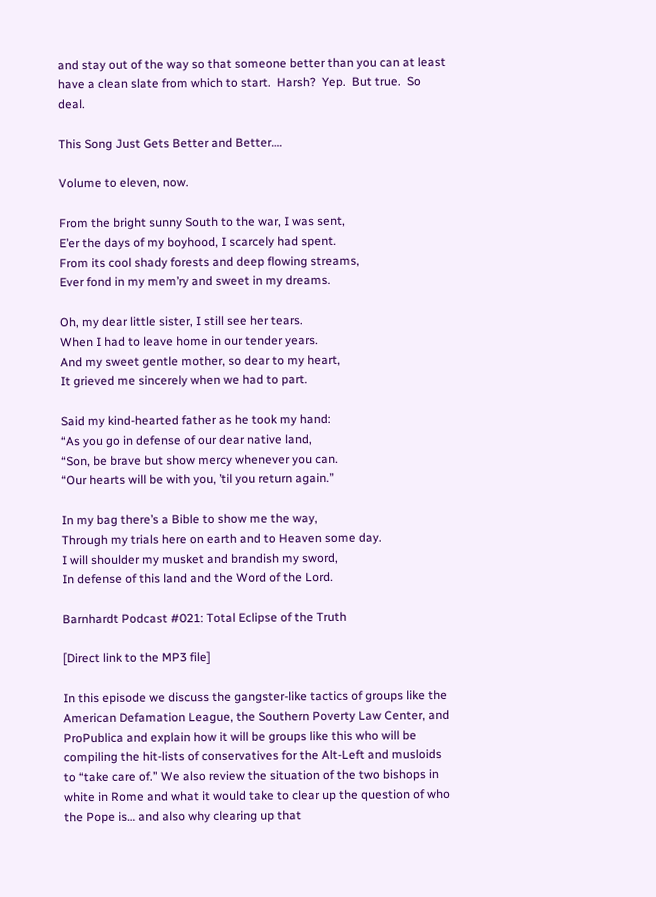and stay out of the way so that someone better than you can at least have a clean slate from which to start.  Harsh?  Yep.  But true.  So deal.

This Song Just Gets Better and Better….

Volume to eleven, now.

From the bright sunny South to the war, I was sent,
E’er the days of my boyhood, I scarcely had spent.
From its cool shady forests and deep flowing streams,
Ever fond in my mem’ry and sweet in my dreams.

Oh, my dear little sister, I still see her tears.
When I had to leave home in our tender years.
And my sweet gentle mother, so dear to my heart,
It grieved me sincerely when we had to part.

Said my kind-hearted father as he took my hand:
“As you go in defense of our dear native land,
“Son, be brave but show mercy whenever you can.
“Our hearts will be with you, ’til you return again.”

In my bag there’s a Bible to show me the way,
Through my trials here on earth and to Heaven some day.
I will shoulder my musket and brandish my sword,
In defense of this land and the Word of the Lord.

Barnhardt Podcast #021: Total Eclipse of the Truth

[Direct link to the MP3 file]

In this episode we discuss the gangster-like tactics of groups like the American Defamation League, the Southern Poverty Law Center, and ProPublica and explain how it will be groups like this who will be compiling the hit-lists of conservatives for the Alt-Left and musloids to “take care of.” We also review the situation of the two bishops in white in Rome and what it would take to clear up the question of who the Pope is… and also why clearing up that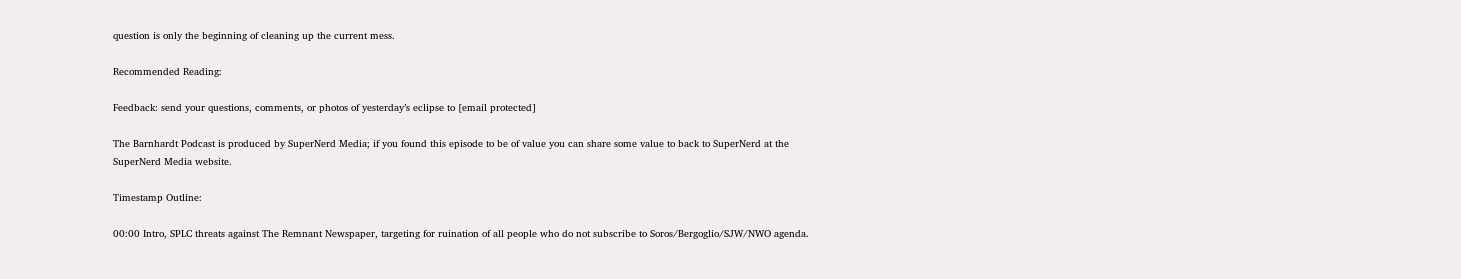question is only the beginning of cleaning up the current mess.

Recommended Reading:

Feedback: send your questions, comments, or photos of yesterday’s eclipse to [email protected]

The Barnhardt Podcast is produced by SuperNerd Media; if you found this episode to be of value you can share some value to back to SuperNerd at the SuperNerd Media website.

Timestamp Outline:

00:00 Intro, SPLC threats against The Remnant Newspaper, targeting for ruination of all people who do not subscribe to Soros/Bergoglio/SJW/NWO agenda.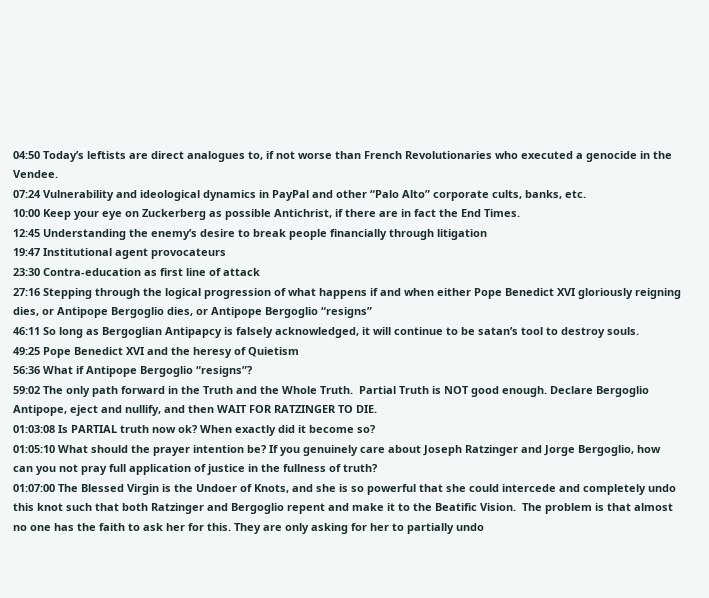04:50 Today’s leftists are direct analogues to, if not worse than French Revolutionaries who executed a genocide in the Vendee.
07:24 Vulnerability and ideological dynamics in PayPal and other “Palo Alto” corporate cults, banks, etc.
10:00 Keep your eye on Zuckerberg as possible Antichrist, if there are in fact the End Times.
12:45 Understanding the enemy’s desire to break people financially through litigation
19:47 Institutional agent provocateurs
23:30 Contra-education as first line of attack
27:16 Stepping through the logical progression of what happens if and when either Pope Benedict XVI gloriously reigning dies, or Antipope Bergoglio dies, or Antipope Bergoglio “resigns”
46:11 So long as Bergoglian Antipapcy is falsely acknowledged, it will continue to be satan’s tool to destroy souls.
49:25 Pope Benedict XVI and the heresy of Quietism
56:36 What if Antipope Bergoglio “resigns”?
59:02 The only path forward in the Truth and the Whole Truth.  Partial Truth is NOT good enough. Declare Bergoglio Antipope, eject and nullify, and then WAIT FOR RATZINGER TO DIE.
01:03:08 Is PARTIAL truth now ok? When exactly did it become so?
01:05:10 What should the prayer intention be? If you genuinely care about Joseph Ratzinger and Jorge Bergoglio, how can you not pray full application of justice in the fullness of truth?
01:07:00 The Blessed Virgin is the Undoer of Knots, and she is so powerful that she could intercede and completely undo this knot such that both Ratzinger and Bergoglio repent and make it to the Beatific Vision.  The problem is that almost no one has the faith to ask her for this. They are only asking for her to partially undo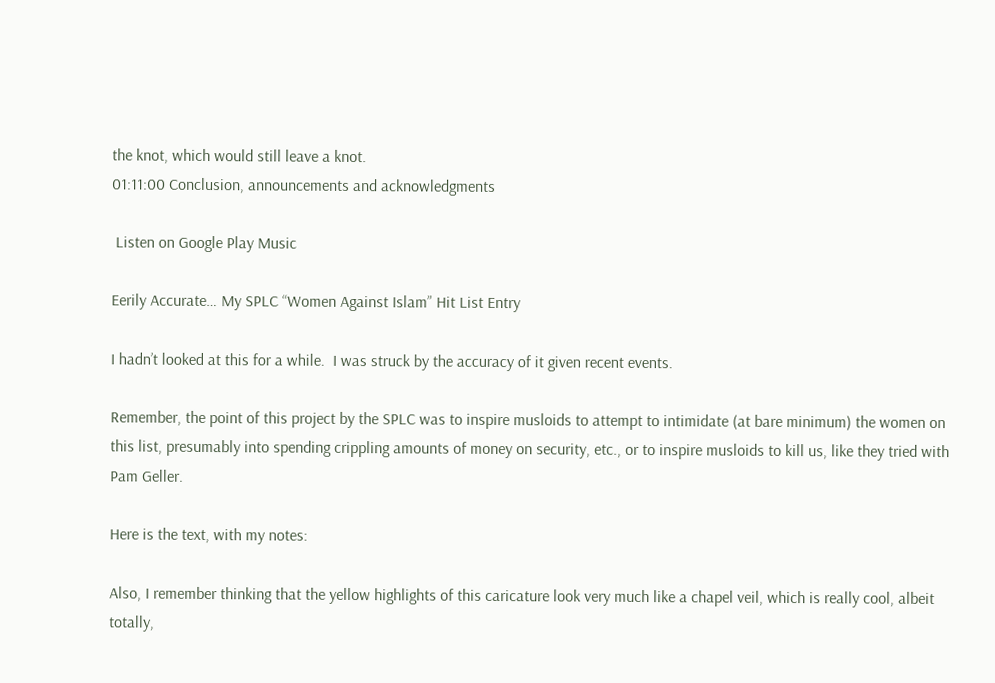the knot, which would still leave a knot.
01:11:00 Conclusion, announcements and acknowledgments

 Listen on Google Play Music

Eerily Accurate… My SPLC “Women Against Islam” Hit List Entry

I hadn’t looked at this for a while.  I was struck by the accuracy of it given recent events.

Remember, the point of this project by the SPLC was to inspire musloids to attempt to intimidate (at bare minimum) the women on this list, presumably into spending crippling amounts of money on security, etc., or to inspire musloids to kill us, like they tried with Pam Geller.

Here is the text, with my notes:

Also, I remember thinking that the yellow highlights of this caricature look very much like a chapel veil, which is really cool, albeit totally,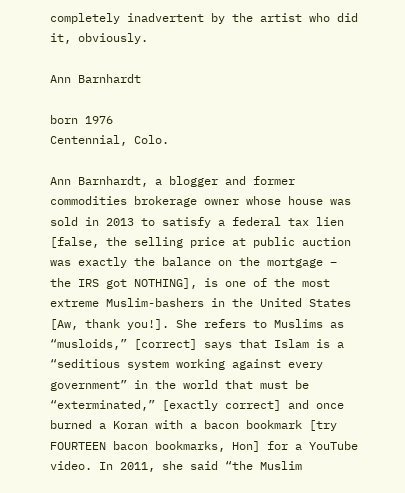completely inadvertent by the artist who did it, obviously.

Ann Barnhardt

born 1976
Centennial, Colo.

Ann Barnhardt, a blogger and former commodities brokerage owner whose house was sold in 2013 to satisfy a federal tax lien [false, the selling price at public auction was exactly the balance on the mortgage – the IRS got NOTHING], is one of the most extreme Muslim-bashers in the United States [Aw, thank you!]. She refers to Muslims as “musloids,” [correct] says that Islam is a “seditious system working against every government” in the world that must be “exterminated,” [exactly correct] and once burned a Koran with a bacon bookmark [try FOURTEEN bacon bookmarks, Hon] for a YouTube video. In 2011, she said “the Muslim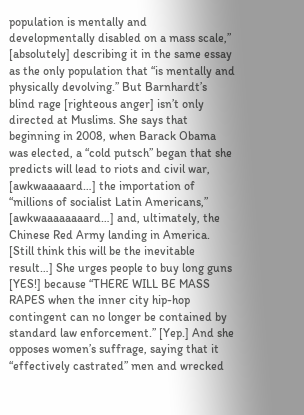population is mentally and developmentally disabled on a mass scale,” [absolutely] describing it in the same essay as the only population that “is mentally and physically devolving.” But Barnhardt’s blind rage [righteous anger] isn’t only directed at Muslims. She says that beginning in 2008, when Barack Obama was elected, a “cold putsch” began that she predicts will lead to riots and civil war, [awkwaaaaard…] the importation of “millions of socialist Latin Americans,” [awkwaaaaaaaard…] and, ultimately, the Chinese Red Army landing in America. [Still think this will be the inevitable result…] She urges people to buy long guns [YES!] because “THERE WILL BE MASS RAPES when the inner city hip-hop contingent can no longer be contained by standard law enforcement.” [Yep.] And she opposes women’s suffrage, saying that it “effectively castrated” men and wrecked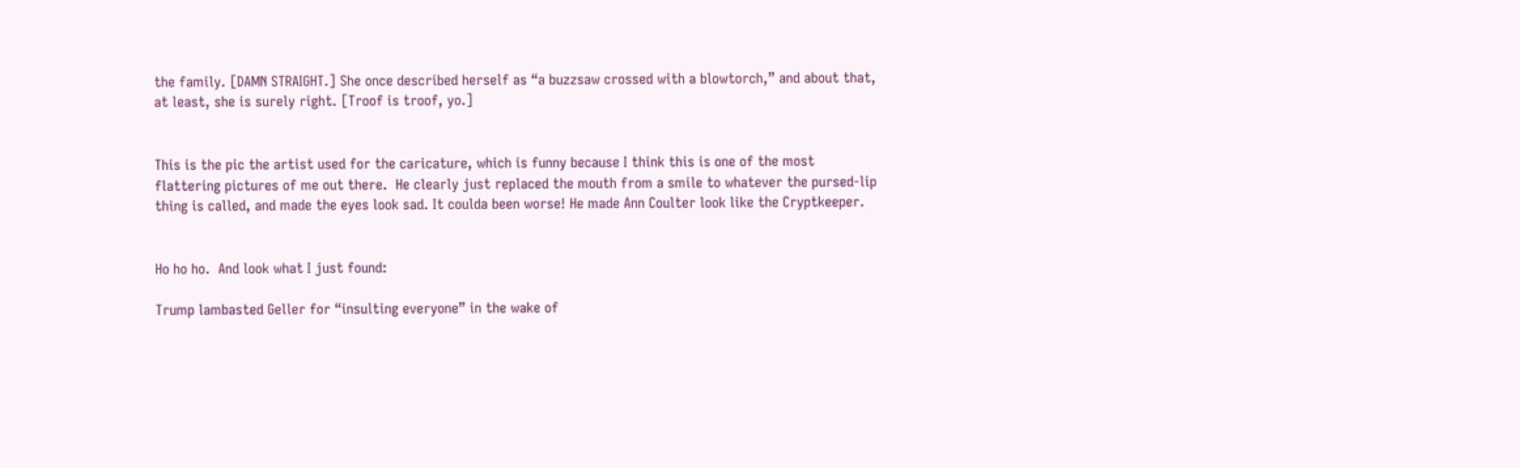the family. [DAMN STRAIGHT.] She once described herself as “a buzzsaw crossed with a blowtorch,” and about that, at least, she is surely right. [Troof is troof, yo.]


This is the pic the artist used for the caricature, which is funny because I think this is one of the most flattering pictures of me out there.  He clearly just replaced the mouth from a smile to whatever the pursed-lip thing is called, and made the eyes look sad. It coulda been worse! He made Ann Coulter look like the Cryptkeeper.


Ho ho ho.  And look what I just found:

Trump lambasted Geller for “insulting everyone” in the wake of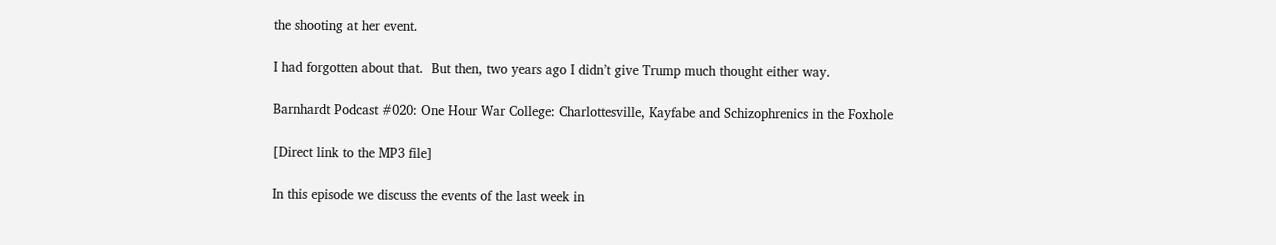the shooting at her event.

I had forgotten about that.  But then, two years ago I didn’t give Trump much thought either way.

Barnhardt Podcast #020: One Hour War College: Charlottesville, Kayfabe and Schizophrenics in the Foxhole

[Direct link to the MP3 file]

In this episode we discuss the events of the last week in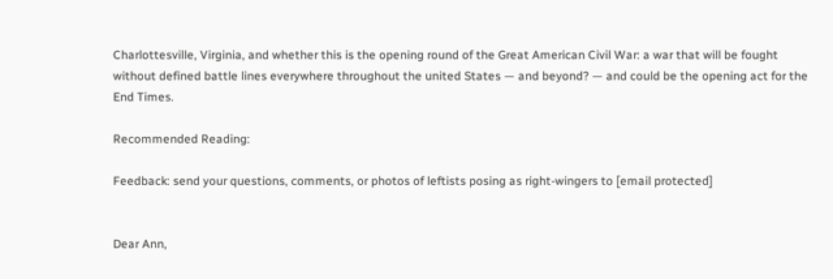Charlottesville, Virginia, and whether this is the opening round of the Great American Civil War: a war that will be fought without defined battle lines everywhere throughout the united States — and beyond? — and could be the opening act for the End Times.

Recommended Reading:

Feedback: send your questions, comments, or photos of leftists posing as right-wingers to [email protected]


Dear Ann,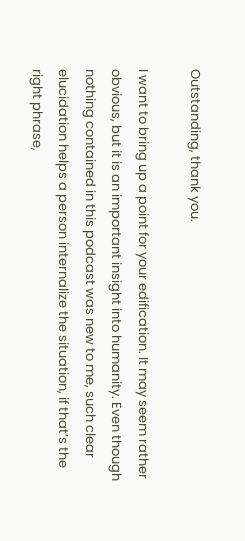Outstanding, thank you.

I want to bring up a point for your edification. It may seem rather
obvious, but it is an important insight into humanity. Even though
nothing contained in this podcast was new to me, such clear
elucidation helps a person internalize the situation, if that’s the
right phrase,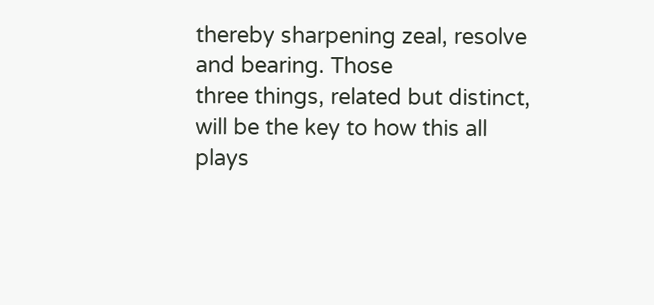thereby sharpening zeal, resolve and bearing. Those
three things, related but distinct, will be the key to how this all
plays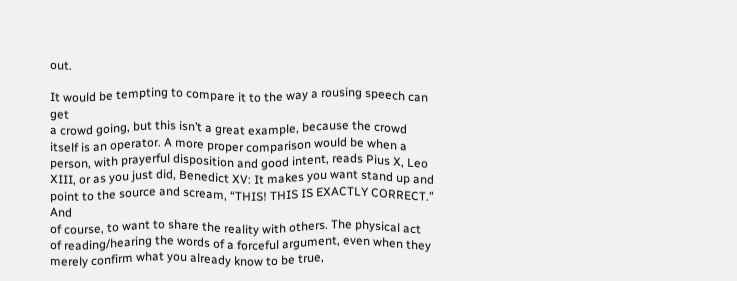out.

It would be tempting to compare it to the way a rousing speech can get
a crowd going, but this isn’t a great example, because the crowd
itself is an operator. A more proper comparison would be when a
person, with prayerful disposition and good intent, reads Pius X, Leo
XIII, or as you just did, Benedict XV: It makes you want stand up and
point to the source and scream, “THIS! THIS IS EXACTLY CORRECT.” And
of course, to want to share the reality with others. The physical act
of reading/hearing the words of a forceful argument, even when they
merely confirm what you already know to be true,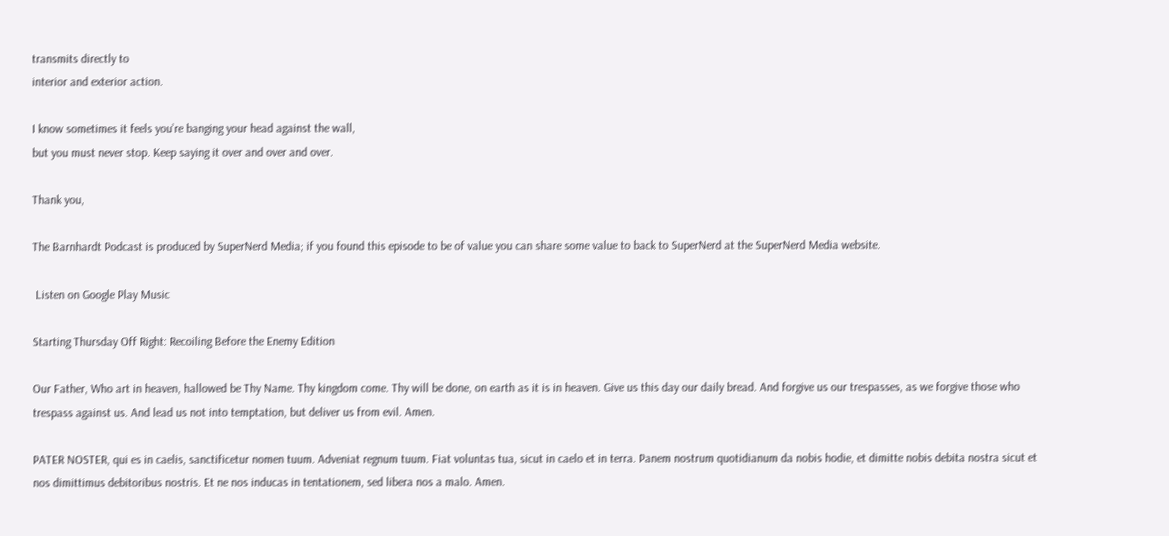transmits directly to
interior and exterior action.

I know sometimes it feels you’re banging your head against the wall,
but you must never stop. Keep saying it over and over and over.

Thank you,

The Barnhardt Podcast is produced by SuperNerd Media; if you found this episode to be of value you can share some value to back to SuperNerd at the SuperNerd Media website.

 Listen on Google Play Music

Starting Thursday Off Right: Recoiling Before the Enemy Edition

Our Father, Who art in heaven, hallowed be Thy Name. Thy kingdom come. Thy will be done, on earth as it is in heaven. Give us this day our daily bread. And forgive us our trespasses, as we forgive those who trespass against us. And lead us not into temptation, but deliver us from evil. Amen.

PATER NOSTER, qui es in caelis, sanctificetur nomen tuum. Adveniat regnum tuum. Fiat voluntas tua, sicut in caelo et in terra. Panem nostrum quotidianum da nobis hodie, et dimitte nobis debita nostra sicut et nos dimittimus debitoribus nostris. Et ne nos inducas in tentationem, sed libera nos a malo. Amen.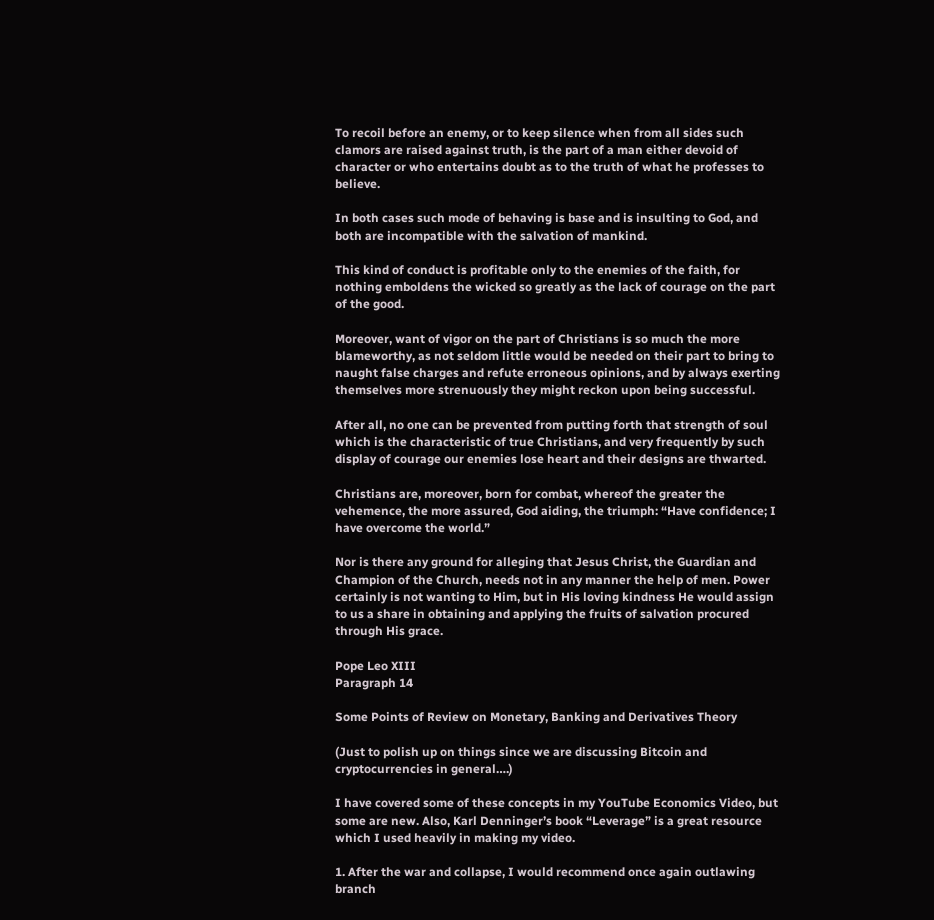To recoil before an enemy, or to keep silence when from all sides such clamors are raised against truth, is the part of a man either devoid of character or who entertains doubt as to the truth of what he professes to believe.

In both cases such mode of behaving is base and is insulting to God, and both are incompatible with the salvation of mankind.

This kind of conduct is profitable only to the enemies of the faith, for nothing emboldens the wicked so greatly as the lack of courage on the part of the good.

Moreover, want of vigor on the part of Christians is so much the more blameworthy, as not seldom little would be needed on their part to bring to naught false charges and refute erroneous opinions, and by always exerting themselves more strenuously they might reckon upon being successful.

After all, no one can be prevented from putting forth that strength of soul which is the characteristic of true Christians, and very frequently by such display of courage our enemies lose heart and their designs are thwarted.

Christians are, moreover, born for combat, whereof the greater the vehemence, the more assured, God aiding, the triumph: “Have confidence; I have overcome the world.”

Nor is there any ground for alleging that Jesus Christ, the Guardian and Champion of the Church, needs not in any manner the help of men. Power certainly is not wanting to Him, but in His loving kindness He would assign to us a share in obtaining and applying the fruits of salvation procured through His grace.

Pope Leo XIII
Paragraph 14

Some Points of Review on Monetary, Banking and Derivatives Theory

(Just to polish up on things since we are discussing Bitcoin and cryptocurrencies in general….)

I have covered some of these concepts in my YouTube Economics Video, but some are new. Also, Karl Denninger’s book “Leverage” is a great resource which I used heavily in making my video.

1. After the war and collapse, I would recommend once again outlawing branch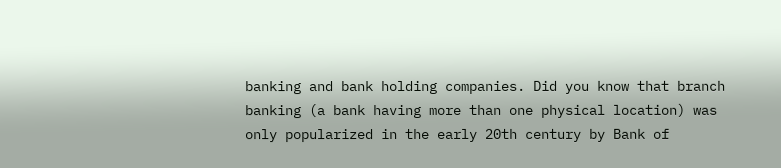banking and bank holding companies. Did you know that branch banking (a bank having more than one physical location) was only popularized in the early 20th century by Bank of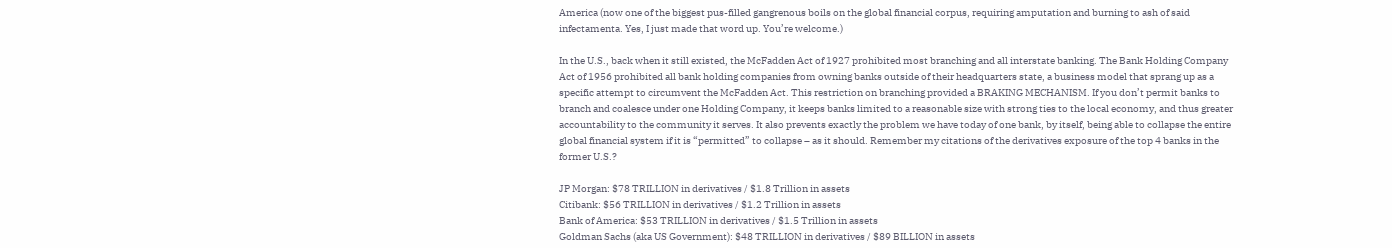America (now one of the biggest pus-filled gangrenous boils on the global financial corpus, requiring amputation and burning to ash of said infectamenta. Yes, I just made that word up. You’re welcome.)

In the U.S., back when it still existed, the McFadden Act of 1927 prohibited most branching and all interstate banking. The Bank Holding Company Act of 1956 prohibited all bank holding companies from owning banks outside of their headquarters state, a business model that sprang up as a specific attempt to circumvent the McFadden Act. This restriction on branching provided a BRAKING MECHANISM. If you don’t permit banks to branch and coalesce under one Holding Company, it keeps banks limited to a reasonable size with strong ties to the local economy, and thus greater accountability to the community it serves. It also prevents exactly the problem we have today of one bank, by itself, being able to collapse the entire global financial system if it is “permitted” to collapse – as it should. Remember my citations of the derivatives exposure of the top 4 banks in the former U.S.?

JP Morgan: $78 TRILLION in derivatives / $1.8 Trillion in assets
Citibank: $56 TRILLION in derivatives / $1.2 Trillion in assets
Bank of America: $53 TRILLION in derivatives / $1.5 Trillion in assets
Goldman Sachs (aka US Government): $48 TRILLION in derivatives / $89 BILLION in assets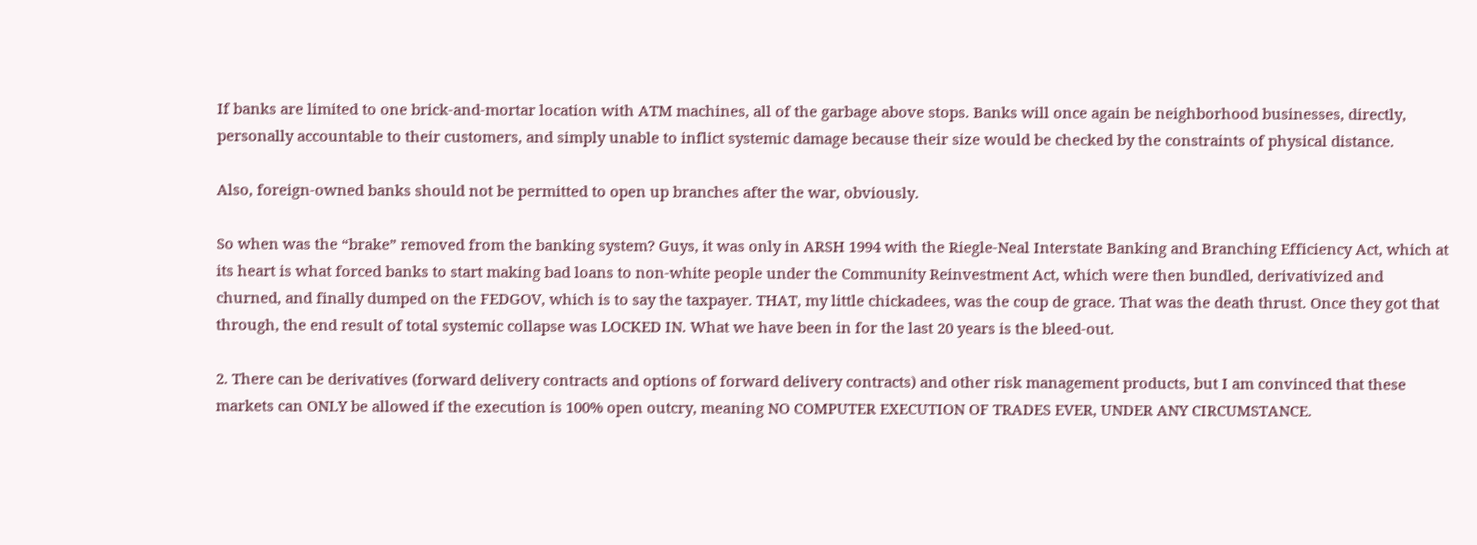If banks are limited to one brick-and-mortar location with ATM machines, all of the garbage above stops. Banks will once again be neighborhood businesses, directly, personally accountable to their customers, and simply unable to inflict systemic damage because their size would be checked by the constraints of physical distance.

Also, foreign-owned banks should not be permitted to open up branches after the war, obviously.

So when was the “brake” removed from the banking system? Guys, it was only in ARSH 1994 with the Riegle-Neal Interstate Banking and Branching Efficiency Act, which at its heart is what forced banks to start making bad loans to non-white people under the Community Reinvestment Act, which were then bundled, derivativized and churned, and finally dumped on the FEDGOV, which is to say the taxpayer. THAT, my little chickadees, was the coup de grace. That was the death thrust. Once they got that through, the end result of total systemic collapse was LOCKED IN. What we have been in for the last 20 years is the bleed-out.

2. There can be derivatives (forward delivery contracts and options of forward delivery contracts) and other risk management products, but I am convinced that these markets can ONLY be allowed if the execution is 100% open outcry, meaning NO COMPUTER EXECUTION OF TRADES EVER, UNDER ANY CIRCUMSTANCE.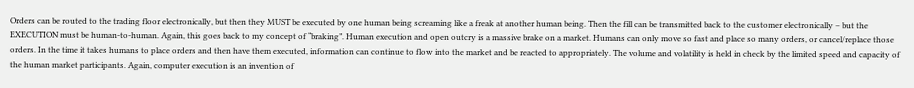Orders can be routed to the trading floor electronically, but then they MUST be executed by one human being screaming like a freak at another human being. Then the fill can be transmitted back to the customer electronically – but the EXECUTION must be human-to-human. Again, this goes back to my concept of “braking”. Human execution and open outcry is a massive brake on a market. Humans can only move so fast and place so many orders, or cancel/replace those orders. In the time it takes humans to place orders and then have them executed, information can continue to flow into the market and be reacted to appropriately. The volume and volatility is held in check by the limited speed and capacity of the human market participants. Again, computer execution is an invention of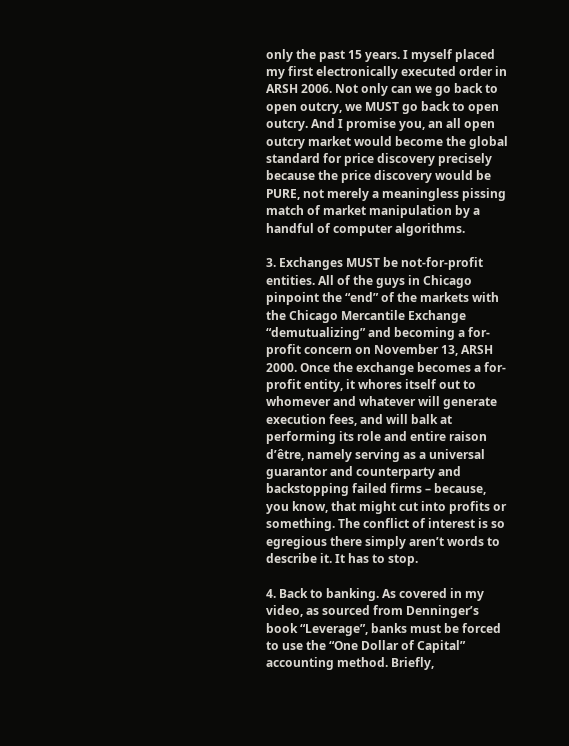only the past 15 years. I myself placed my first electronically executed order in ARSH 2006. Not only can we go back to open outcry, we MUST go back to open outcry. And I promise you, an all open outcry market would become the global standard for price discovery precisely because the price discovery would be PURE, not merely a meaningless pissing match of market manipulation by a handful of computer algorithms.

3. Exchanges MUST be not-for-profit entities. All of the guys in Chicago pinpoint the “end” of the markets with the Chicago Mercantile Exchange “demutualizing” and becoming a for-profit concern on November 13, ARSH 2000. Once the exchange becomes a for-profit entity, it whores itself out to whomever and whatever will generate execution fees, and will balk at performing its role and entire raison d’être, namely serving as a universal guarantor and counterparty and backstopping failed firms – because, you know, that might cut into profits or something. The conflict of interest is so egregious there simply aren’t words to describe it. It has to stop.

4. Back to banking. As covered in my video, as sourced from Denninger’s book “Leverage”, banks must be forced to use the “One Dollar of Capital” accounting method. Briefly,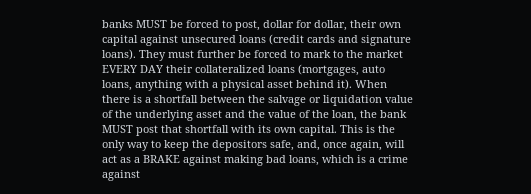banks MUST be forced to post, dollar for dollar, their own capital against unsecured loans (credit cards and signature loans). They must further be forced to mark to the market EVERY DAY their collateralized loans (mortgages, auto loans, anything with a physical asset behind it). When there is a shortfall between the salvage or liquidation value of the underlying asset and the value of the loan, the bank MUST post that shortfall with its own capital. This is the only way to keep the depositors safe, and, once again, will act as a BRAKE against making bad loans, which is a crime against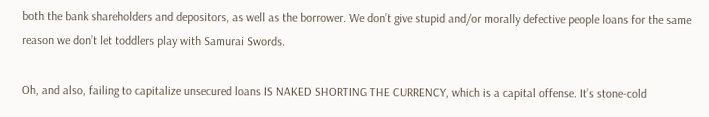both the bank shareholders and depositors, as well as the borrower. We don’t give stupid and/or morally defective people loans for the same reason we don’t let toddlers play with Samurai Swords.

Oh, and also, failing to capitalize unsecured loans IS NAKED SHORTING THE CURRENCY, which is a capital offense. It’s stone-cold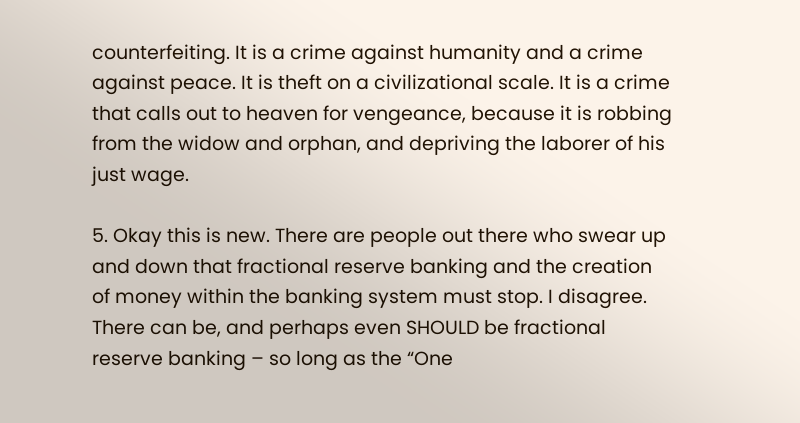counterfeiting. It is a crime against humanity and a crime against peace. It is theft on a civilizational scale. It is a crime that calls out to heaven for vengeance, because it is robbing from the widow and orphan, and depriving the laborer of his just wage.

5. Okay this is new. There are people out there who swear up and down that fractional reserve banking and the creation of money within the banking system must stop. I disagree. There can be, and perhaps even SHOULD be fractional reserve banking – so long as the “One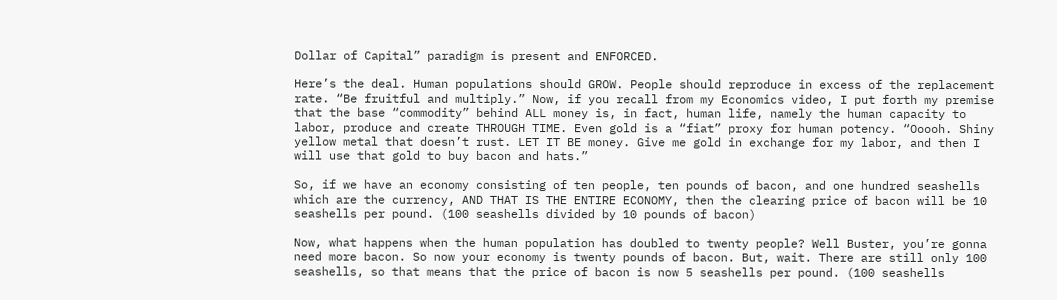Dollar of Capital” paradigm is present and ENFORCED.

Here’s the deal. Human populations should GROW. People should reproduce in excess of the replacement rate. “Be fruitful and multiply.” Now, if you recall from my Economics video, I put forth my premise that the base “commodity” behind ALL money is, in fact, human life, namely the human capacity to labor, produce and create THROUGH TIME. Even gold is a “fiat” proxy for human potency. “Ooooh. Shiny yellow metal that doesn’t rust. LET IT BE money. Give me gold in exchange for my labor, and then I will use that gold to buy bacon and hats.”

So, if we have an economy consisting of ten people, ten pounds of bacon, and one hundred seashells which are the currency, AND THAT IS THE ENTIRE ECONOMY, then the clearing price of bacon will be 10 seashells per pound. (100 seashells divided by 10 pounds of bacon)

Now, what happens when the human population has doubled to twenty people? Well Buster, you’re gonna need more bacon. So now your economy is twenty pounds of bacon. But, wait. There are still only 100 seashells, so that means that the price of bacon is now 5 seashells per pound. (100 seashells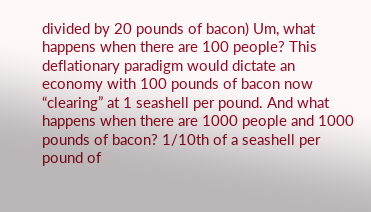divided by 20 pounds of bacon) Um, what happens when there are 100 people? This deflationary paradigm would dictate an economy with 100 pounds of bacon now “clearing” at 1 seashell per pound. And what happens when there are 1000 people and 1000 pounds of bacon? 1/10th of a seashell per pound of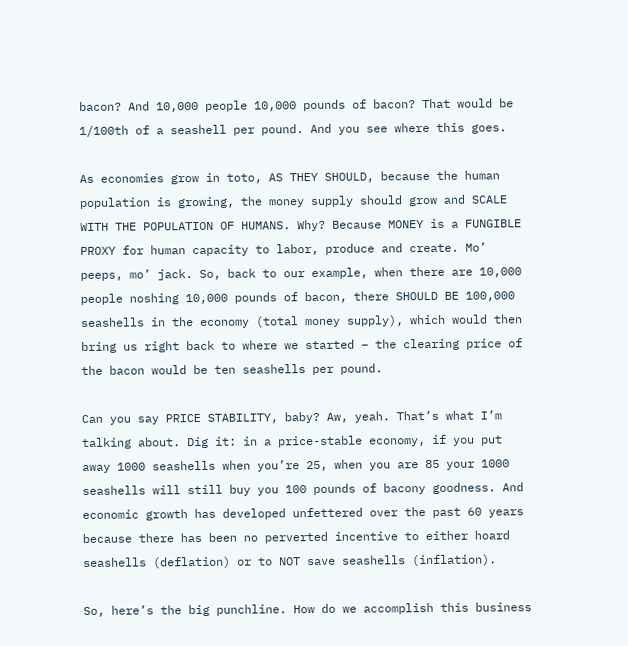bacon? And 10,000 people 10,000 pounds of bacon? That would be 1/100th of a seashell per pound. And you see where this goes.

As economies grow in toto, AS THEY SHOULD, because the human population is growing, the money supply should grow and SCALE WITH THE POPULATION OF HUMANS. Why? Because MONEY is a FUNGIBLE PROXY for human capacity to labor, produce and create. Mo’ peeps, mo’ jack. So, back to our example, when there are 10,000 people noshing 10,000 pounds of bacon, there SHOULD BE 100,000 seashells in the economy (total money supply), which would then bring us right back to where we started – the clearing price of the bacon would be ten seashells per pound.

Can you say PRICE STABILITY, baby? Aw, yeah. That’s what I’m talking about. Dig it: in a price-stable economy, if you put away 1000 seashells when you’re 25, when you are 85 your 1000 seashells will still buy you 100 pounds of bacony goodness. And economic growth has developed unfettered over the past 60 years because there has been no perverted incentive to either hoard seashells (deflation) or to NOT save seashells (inflation).

So, here’s the big punchline. How do we accomplish this business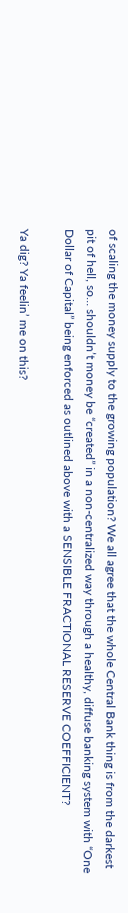of scaling the money supply to the growing population? We all agree that the whole Central Bank thing is from the darkest pit of hell, so… shouldn’t money be “created” in a non-centralized way through a healthy, diffuse banking system with “One Dollar of Capital” being enforced as outlined above with a SENSIBLE FRACTIONAL RESERVE COEFFICIENT?

Ya dig? Ya feelin’ me on this?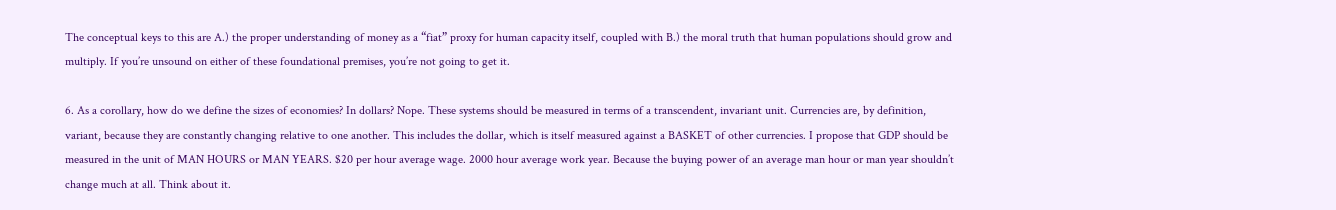The conceptual keys to this are A.) the proper understanding of money as a “fiat” proxy for human capacity itself, coupled with B.) the moral truth that human populations should grow and multiply. If you’re unsound on either of these foundational premises, you’re not going to get it.

6. As a corollary, how do we define the sizes of economies? In dollars? Nope. These systems should be measured in terms of a transcendent, invariant unit. Currencies are, by definition, variant, because they are constantly changing relative to one another. This includes the dollar, which is itself measured against a BASKET of other currencies. I propose that GDP should be measured in the unit of MAN HOURS or MAN YEARS. $20 per hour average wage. 2000 hour average work year. Because the buying power of an average man hour or man year shouldn’t change much at all. Think about it.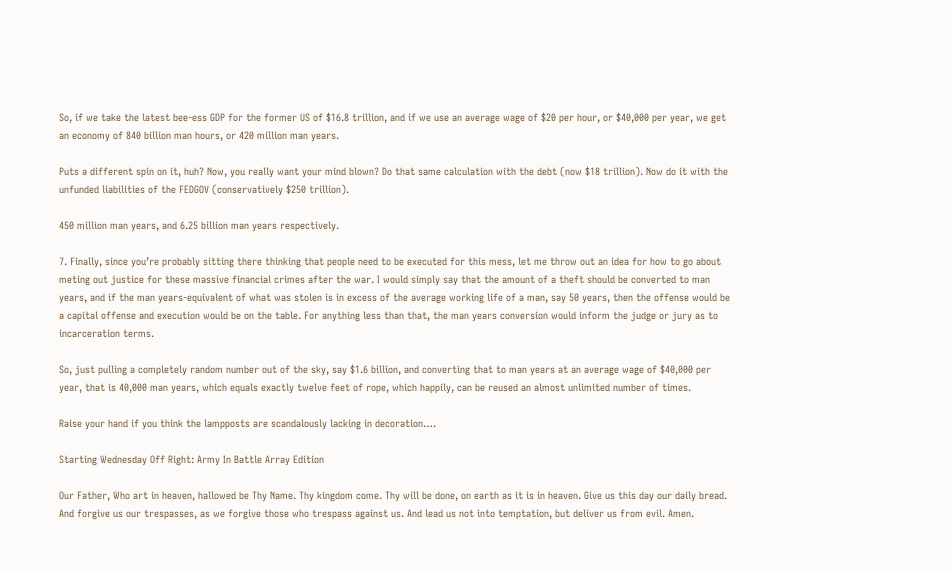So, if we take the latest bee-ess GDP for the former US of $16.8 trillion, and if we use an average wage of $20 per hour, or $40,000 per year, we get an economy of 840 billion man hours, or 420 million man years.

Puts a different spin on it, huh? Now, you really want your mind blown? Do that same calculation with the debt (now $18 trillion). Now do it with the unfunded liabilities of the FEDGOV (conservatively $250 trillion).

450 million man years, and 6.25 billion man years respectively.

7. Finally, since you’re probably sitting there thinking that people need to be executed for this mess, let me throw out an idea for how to go about meting out justice for these massive financial crimes after the war. I would simply say that the amount of a theft should be converted to man years, and if the man years-equivalent of what was stolen is in excess of the average working life of a man, say 50 years, then the offense would be a capital offense and execution would be on the table. For anything less than that, the man years conversion would inform the judge or jury as to incarceration terms.

So, just pulling a completely random number out of the sky, say $1.6 billion, and converting that to man years at an average wage of $40,000 per year, that is 40,000 man years, which equals exactly twelve feet of rope, which happily, can be reused an almost unlimited number of times.

Raise your hand if you think the lampposts are scandalously lacking in decoration….

Starting Wednesday Off Right: Army In Battle Array Edition

Our Father, Who art in heaven, hallowed be Thy Name. Thy kingdom come. Thy will be done, on earth as it is in heaven. Give us this day our daily bread. And forgive us our trespasses, as we forgive those who trespass against us. And lead us not into temptation, but deliver us from evil. Amen.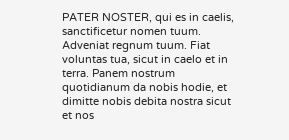PATER NOSTER, qui es in caelis, sanctificetur nomen tuum. Adveniat regnum tuum. Fiat voluntas tua, sicut in caelo et in terra. Panem nostrum quotidianum da nobis hodie, et dimitte nobis debita nostra sicut et nos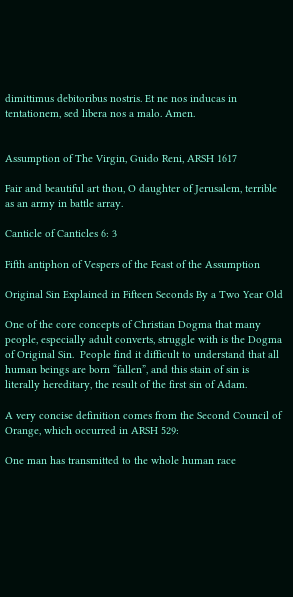dimittimus debitoribus nostris. Et ne nos inducas in tentationem, sed libera nos a malo. Amen.


Assumption of The Virgin, Guido Reni, ARSH 1617

Fair and beautiful art thou, O daughter of Jerusalem, terrible as an army in battle array.

Canticle of Canticles 6: 3

Fifth antiphon of Vespers of the Feast of the Assumption

Original Sin Explained in Fifteen Seconds By a Two Year Old

One of the core concepts of Christian Dogma that many people, especially adult converts, struggle with is the Dogma of Original Sin.  People find it difficult to understand that all human beings are born “fallen”, and this stain of sin is literally hereditary, the result of the first sin of Adam.

A very concise definition comes from the Second Council of Orange, which occurred in ARSH 529:

One man has transmitted to the whole human race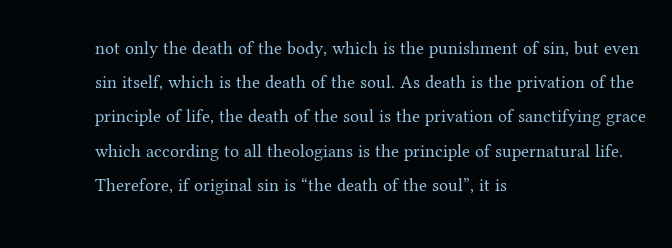not only the death of the body, which is the punishment of sin, but even sin itself, which is the death of the soul. As death is the privation of the principle of life, the death of the soul is the privation of sanctifying grace which according to all theologians is the principle of supernatural life. Therefore, if original sin is “the death of the soul”, it is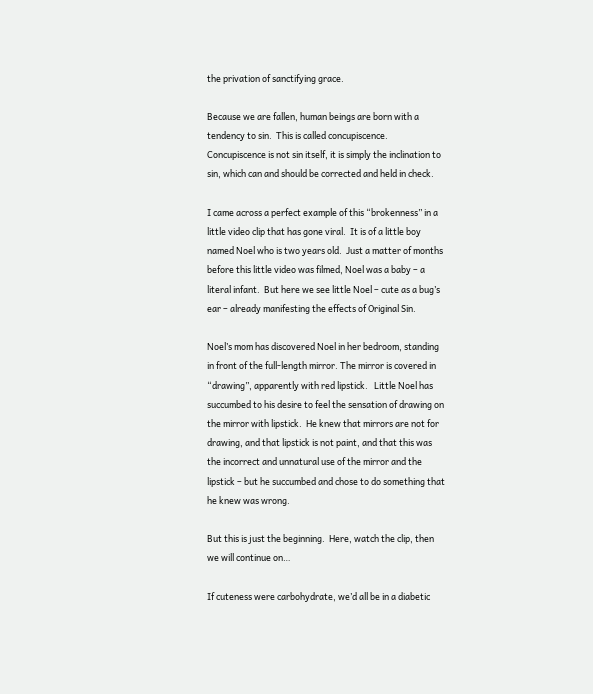the privation of sanctifying grace.

Because we are fallen, human beings are born with a tendency to sin.  This is called concupiscence.  Concupiscence is not sin itself, it is simply the inclination to sin, which can and should be corrected and held in check.

I came across a perfect example of this “brokenness” in a little video clip that has gone viral.  It is of a little boy named Noel who is two years old.  Just a matter of months before this little video was filmed, Noel was a baby – a literal infant.  But here we see little Noel – cute as a bug’s ear – already manifesting the effects of Original Sin.

Noel’s mom has discovered Noel in her bedroom, standing in front of the full-length mirror. The mirror is covered in “drawing”, apparently with red lipstick.   Little Noel has succumbed to his desire to feel the sensation of drawing on the mirror with lipstick.  He knew that mirrors are not for drawing, and that lipstick is not paint, and that this was the incorrect and unnatural use of the mirror and the lipstick – but he succumbed and chose to do something that he knew was wrong.

But this is just the beginning.  Here, watch the clip, then we will continue on…

If cuteness were carbohydrate, we’d all be in a diabetic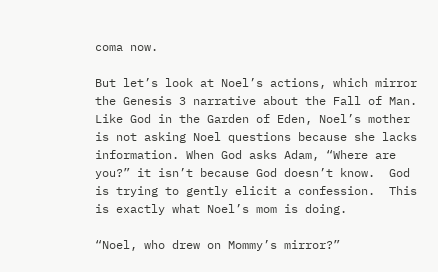coma now.

But let’s look at Noel’s actions, which mirror the Genesis 3 narrative about the Fall of Man.  Like God in the Garden of Eden, Noel’s mother is not asking Noel questions because she lacks information. When God asks Adam, “Where are you?” it isn’t because God doesn’t know.  God is trying to gently elicit a confession.  This is exactly what Noel’s mom is doing.

“Noel, who drew on Mommy’s mirror?”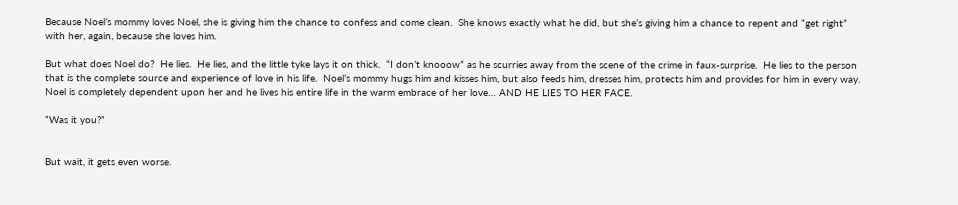Because Noel’s mommy loves Noel, she is giving him the chance to confess and come clean.  She knows exactly what he did, but she’s giving him a chance to repent and “get right” with her, again, because she loves him.

But what does Noel do?  He lies.  He lies, and the little tyke lays it on thick.  “I don’t knooow” as he scurries away from the scene of the crime in faux-surprise.  He lies to the person that is the complete source and experience of love in his life.  Noel’s mommy hugs him and kisses him, but also feeds him, dresses him, protects him and provides for him in every way.  Noel is completely dependent upon her and he lives his entire life in the warm embrace of her love… AND HE LIES TO HER FACE.

“Was it you?”


But wait, it gets even worse.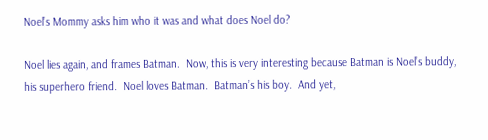Noel’s Mommy asks him who it was and what does Noel do?

Noel lies again, and frames Batman.  Now, this is very interesting because Batman is Noel’s buddy, his superhero friend.  Noel loves Batman.  Batman’s his boy.  And yet,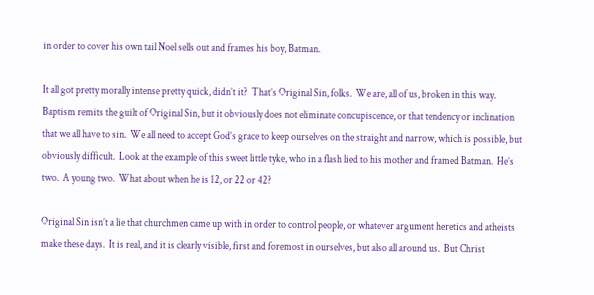in order to cover his own tail Noel sells out and frames his boy, Batman.

It all got pretty morally intense pretty quick, didn’t it?  That’s Original Sin, folks.  We are, all of us, broken in this way.  Baptism remits the guilt of Original Sin, but it obviously does not eliminate concupiscence, or that tendency or inclination that we all have to sin.  We all need to accept God’s grace to keep ourselves on the straight and narrow, which is possible, but obviously difficult.  Look at the example of this sweet little tyke, who in a flash lied to his mother and framed Batman.  He’s two.  A young two.  What about when he is 12, or 22 or 42?

Original Sin isn’t a lie that churchmen came up with in order to control people, or whatever argument heretics and atheists make these days.  It is real, and it is clearly visible, first and foremost in ourselves, but also all around us.  But Christ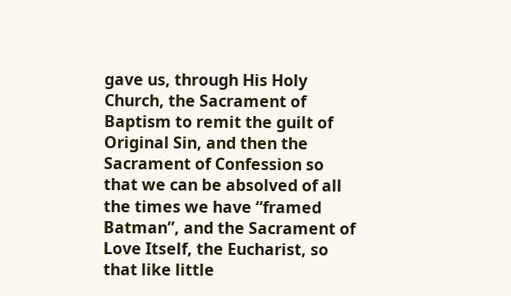gave us, through His Holy Church, the Sacrament of Baptism to remit the guilt of Original Sin, and then the Sacrament of Confession so that we can be absolved of all the times we have “framed Batman”, and the Sacrament of Love Itself, the Eucharist, so that like little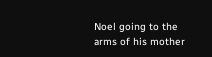Noel going to the arms of his mother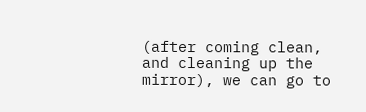(after coming clean, and cleaning up the mirror), we can go to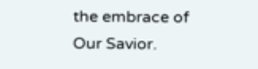the embrace of Our Savior.